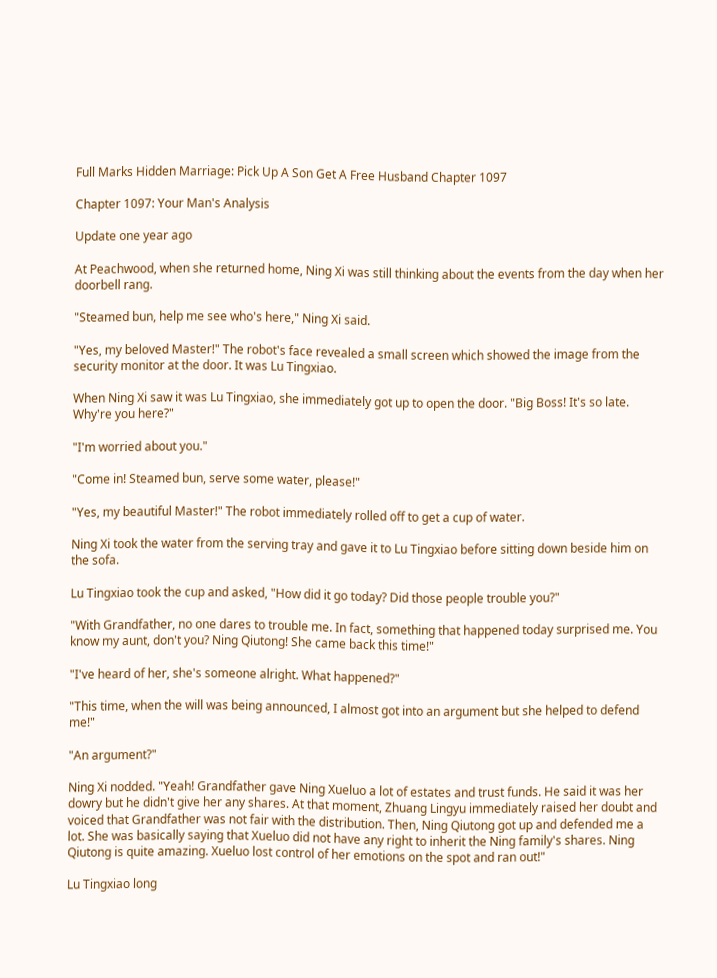Full Marks Hidden Marriage: Pick Up A Son Get A Free Husband Chapter 1097

Chapter 1097: Your Man's Analysis

Update one year ago

At Peachwood, when she returned home, Ning Xi was still thinking about the events from the day when her doorbell rang.

"Steamed bun, help me see who's here," Ning Xi said.

"Yes, my beloved Master!" The robot's face revealed a small screen which showed the image from the security monitor at the door. It was Lu Tingxiao.

When Ning Xi saw it was Lu Tingxiao, she immediately got up to open the door. "Big Boss! It's so late. Why're you here?"

"I'm worried about you."

"Come in! Steamed bun, serve some water, please!"

"Yes, my beautiful Master!" The robot immediately rolled off to get a cup of water.

Ning Xi took the water from the serving tray and gave it to Lu Tingxiao before sitting down beside him on the sofa.

Lu Tingxiao took the cup and asked, "How did it go today? Did those people trouble you?"

"With Grandfather, no one dares to trouble me. In fact, something that happened today surprised me. You know my aunt, don't you? Ning Qiutong! She came back this time!"

"I've heard of her, she's someone alright. What happened?"

"This time, when the will was being announced, I almost got into an argument but she helped to defend me!"

"An argument?"

Ning Xi nodded. "Yeah! Grandfather gave Ning Xueluo a lot of estates and trust funds. He said it was her dowry but he didn't give her any shares. At that moment, Zhuang Lingyu immediately raised her doubt and voiced that Grandfather was not fair with the distribution. Then, Ning Qiutong got up and defended me a lot. She was basically saying that Xueluo did not have any right to inherit the Ning family's shares. Ning Qiutong is quite amazing. Xueluo lost control of her emotions on the spot and ran out!"

Lu Tingxiao long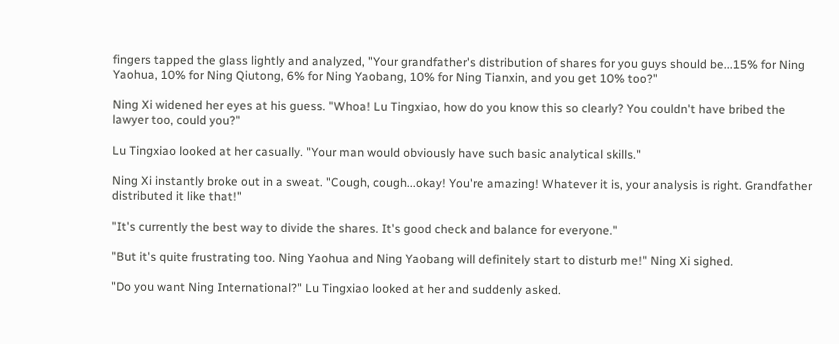fingers tapped the glass lightly and analyzed, "Your grandfather's distribution of shares for you guys should be...15% for Ning Yaohua, 10% for Ning Qiutong, 6% for Ning Yaobang, 10% for Ning Tianxin, and you get 10% too?"

Ning Xi widened her eyes at his guess. "Whoa! Lu Tingxiao, how do you know this so clearly? You couldn't have bribed the lawyer too, could you?"

Lu Tingxiao looked at her casually. "Your man would obviously have such basic analytical skills."

Ning Xi instantly broke out in a sweat. "Cough, cough...okay! You're amazing! Whatever it is, your analysis is right. Grandfather distributed it like that!"

"It's currently the best way to divide the shares. It's good check and balance for everyone."

"But it's quite frustrating too. Ning Yaohua and Ning Yaobang will definitely start to disturb me!" Ning Xi sighed.

"Do you want Ning International?" Lu Tingxiao looked at her and suddenly asked.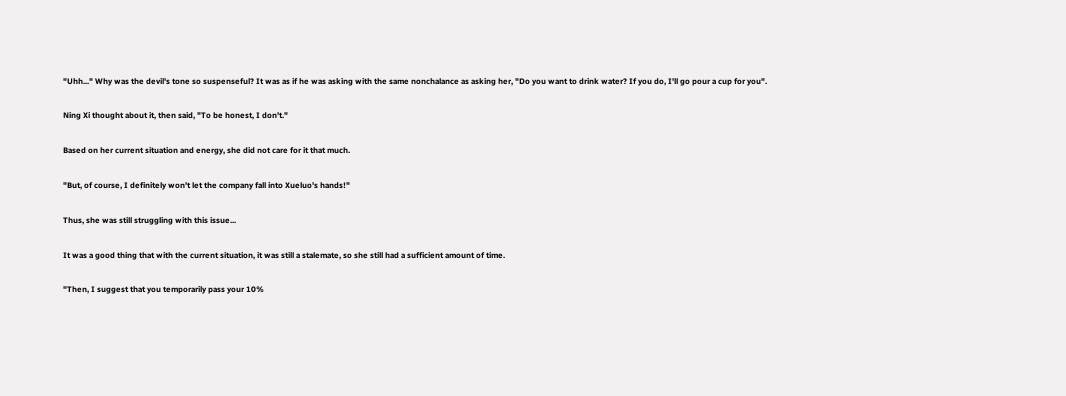"Uhh..." Why was the devil's tone so suspenseful? It was as if he was asking with the same nonchalance as asking her, "Do you want to drink water? If you do, I'll go pour a cup for you".

Ning Xi thought about it, then said, "To be honest, I don't."

Based on her current situation and energy, she did not care for it that much.

"But, of course, I definitely won't let the company fall into Xueluo's hands!"

Thus, she was still struggling with this issue...

It was a good thing that with the current situation, it was still a stalemate, so she still had a sufficient amount of time.

"Then, I suggest that you temporarily pass your 10%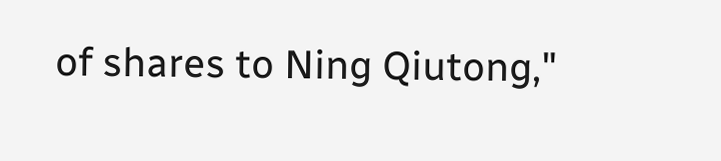of shares to Ning Qiutong,"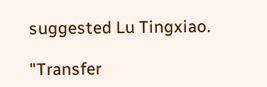suggested Lu Tingxiao.

"Transfer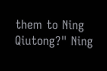them to Ning Qiutong?" Ning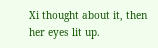Xi thought about it, then her eyes lit up.